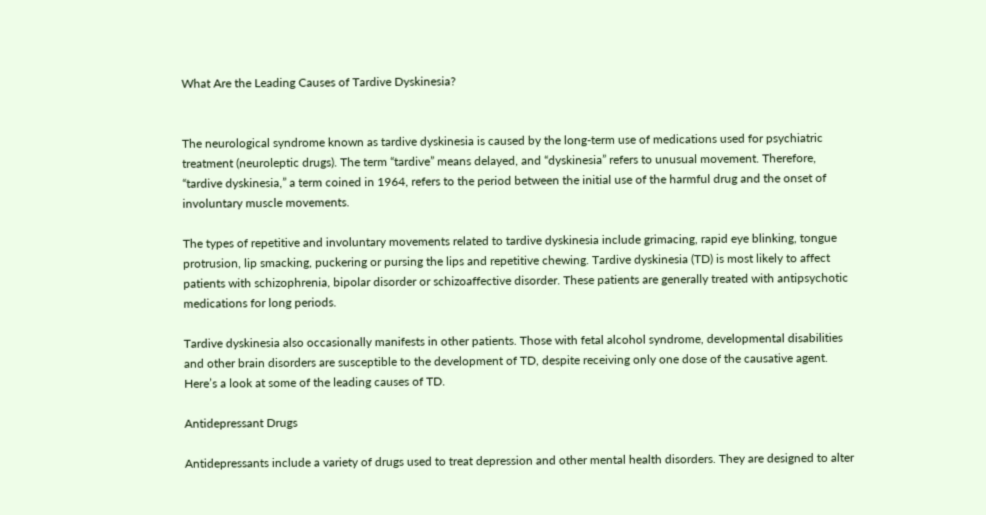What Are the Leading Causes of Tardive Dyskinesia?


The neurological syndrome known as tardive dyskinesia is caused by the long-term use of medications used for psychiatric treatment (neuroleptic drugs). The term “tardive” means delayed, and “dyskinesia” refers to unusual movement. Therefore, “tardive dyskinesia,” a term coined in 1964, refers to the period between the initial use of the harmful drug and the onset of involuntary muscle movements.

The types of repetitive and involuntary movements related to tardive dyskinesia include grimacing, rapid eye blinking, tongue protrusion, lip smacking, puckering or pursing the lips and repetitive chewing. Tardive dyskinesia (TD) is most likely to affect patients with schizophrenia, bipolar disorder or schizoaffective disorder. These patients are generally treated with antipsychotic medications for long periods.

Tardive dyskinesia also occasionally manifests in other patients. Those with fetal alcohol syndrome, developmental disabilities and other brain disorders are susceptible to the development of TD, despite receiving only one dose of the causative agent. Here’s a look at some of the leading causes of TD.

Antidepressant Drugs

Antidepressants include a variety of drugs used to treat depression and other mental health disorders. They are designed to alter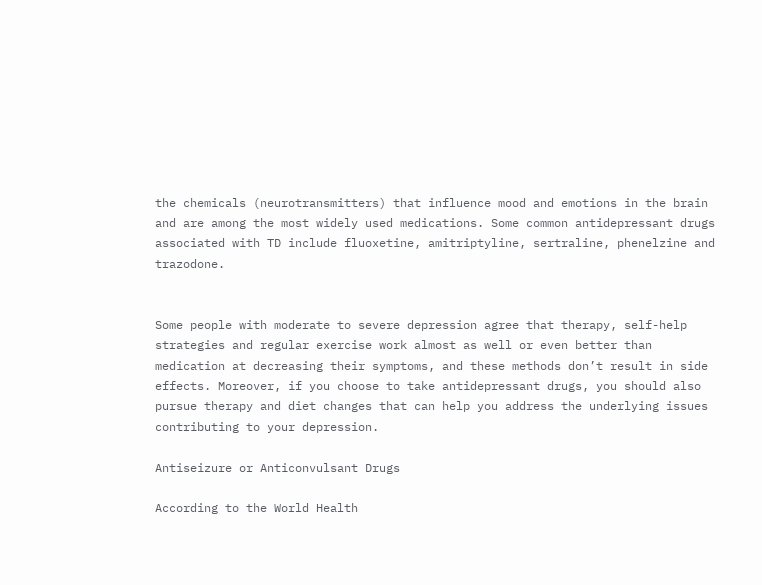the chemicals (neurotransmitters) that influence mood and emotions in the brain and are among the most widely used medications. Some common antidepressant drugs associated with TD include fluoxetine, amitriptyline, sertraline, phenelzine and trazodone.


Some people with moderate to severe depression agree that therapy, self-help strategies and regular exercise work almost as well or even better than medication at decreasing their symptoms, and these methods don’t result in side effects. Moreover, if you choose to take antidepressant drugs, you should also pursue therapy and diet changes that can help you address the underlying issues contributing to your depression.

Antiseizure or Anticonvulsant Drugs

According to the World Health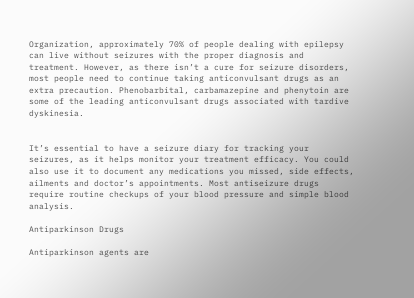Organization, approximately 70% of people dealing with epilepsy can live without seizures with the proper diagnosis and treatment. However, as there isn’t a cure for seizure disorders, most people need to continue taking anticonvulsant drugs as an extra precaution. Phenobarbital, carbamazepine and phenytoin are some of the leading anticonvulsant drugs associated with tardive dyskinesia.


It’s essential to have a seizure diary for tracking your seizures, as it helps monitor your treatment efficacy. You could also use it to document any medications you missed, side effects, ailments and doctor’s appointments. Most antiseizure drugs require routine checkups of your blood pressure and simple blood analysis.

Antiparkinson Drugs

Antiparkinson agents are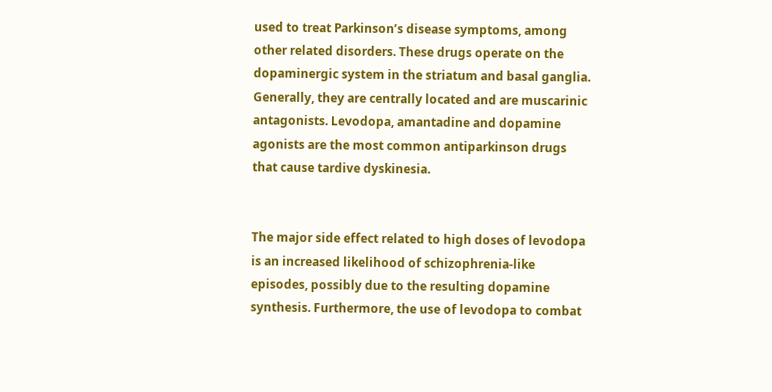used to treat Parkinson’s disease symptoms, among other related disorders. These drugs operate on the dopaminergic system in the striatum and basal ganglia. Generally, they are centrally located and are muscarinic antagonists. Levodopa, amantadine and dopamine agonists are the most common antiparkinson drugs that cause tardive dyskinesia.


The major side effect related to high doses of levodopa is an increased likelihood of schizophrenia-like episodes, possibly due to the resulting dopamine synthesis. Furthermore, the use of levodopa to combat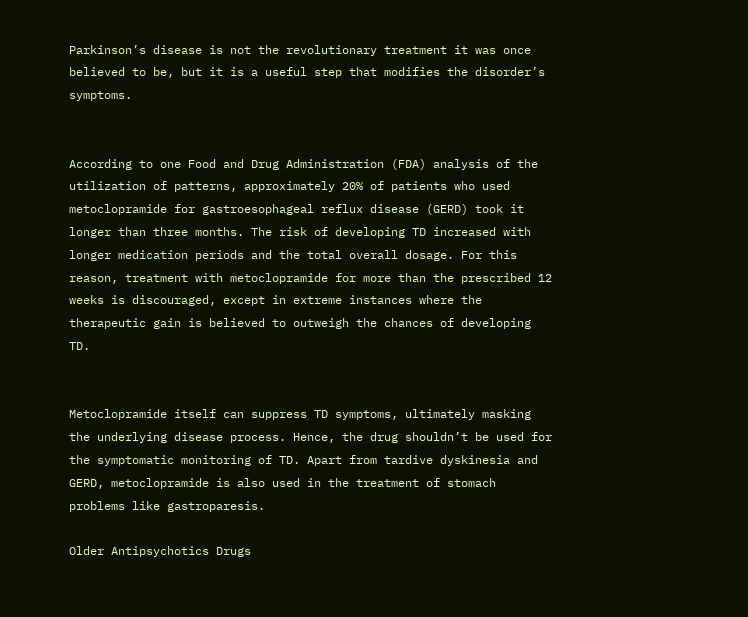Parkinson’s disease is not the revolutionary treatment it was once believed to be, but it is a useful step that modifies the disorder’s symptoms.


According to one Food and Drug Administration (FDA) analysis of the utilization of patterns, approximately 20% of patients who used metoclopramide for gastroesophageal reflux disease (GERD) took it longer than three months. The risk of developing TD increased with longer medication periods and the total overall dosage. For this reason, treatment with metoclopramide for more than the prescribed 12 weeks is discouraged, except in extreme instances where the therapeutic gain is believed to outweigh the chances of developing TD.


Metoclopramide itself can suppress TD symptoms, ultimately masking the underlying disease process. Hence, the drug shouldn’t be used for the symptomatic monitoring of TD. Apart from tardive dyskinesia and GERD, metoclopramide is also used in the treatment of stomach problems like gastroparesis.

Older Antipsychotics Drugs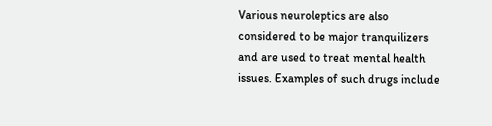Various neuroleptics are also considered to be major tranquilizers and are used to treat mental health issues. Examples of such drugs include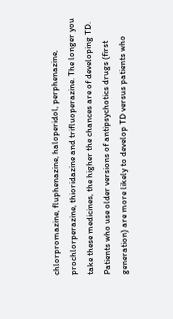chlorpromazine, fluphenazine, haloperidol, perphenazine, prochlorperazine, thioridazine and trifluoperazine. The longer you take these medicines, the higher the chances are of developing TD. Patients who use older versions of antipsychotics drugs (first generation) are more likely to develop TD versus patients who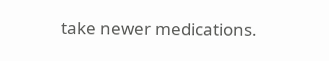take newer medications.